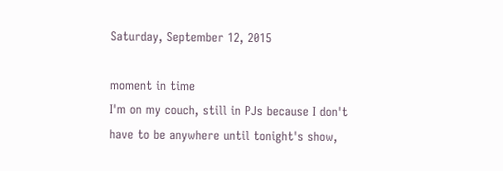Saturday, September 12, 2015

moment in time
I'm on my couch, still in PJs because I don't have to be anywhere until tonight's show,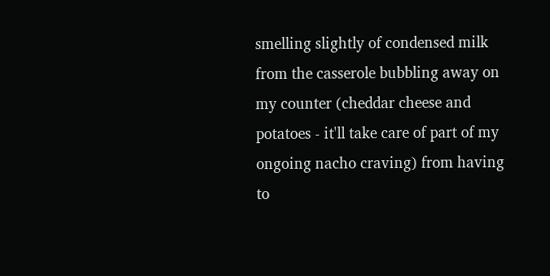smelling slightly of condensed milk from the casserole bubbling away on my counter (cheddar cheese and potatoes - it'll take care of part of my ongoing nacho craving) from having to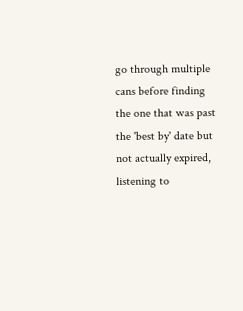go through multiple cans before finding the one that was past the 'best by' date but not actually expired, listening to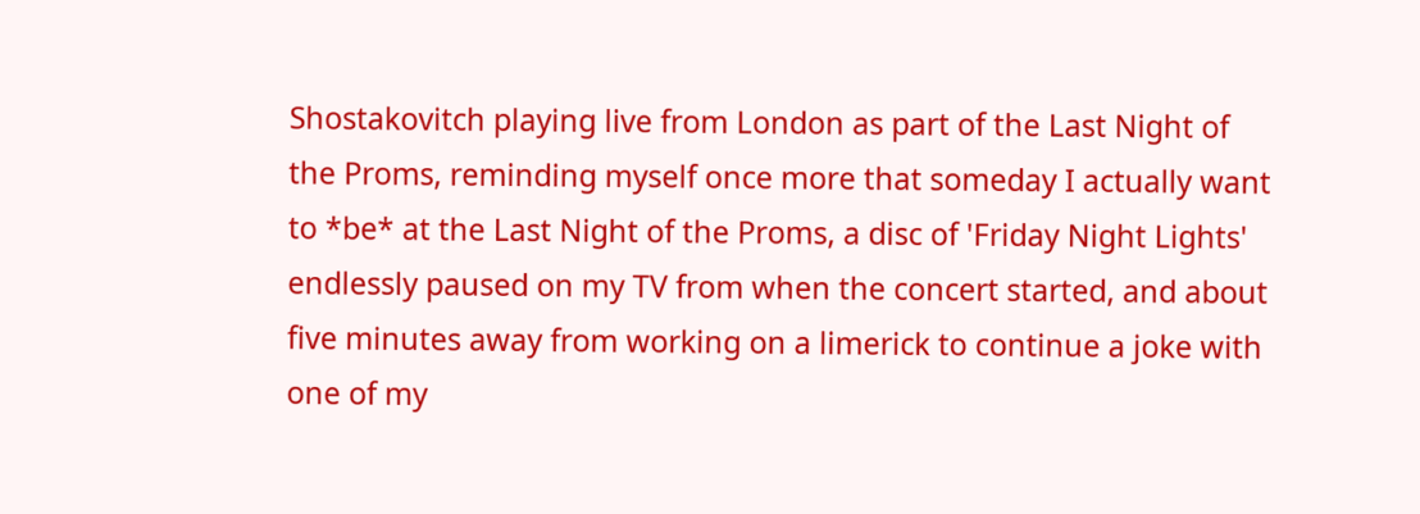Shostakovitch playing live from London as part of the Last Night of the Proms, reminding myself once more that someday I actually want to *be* at the Last Night of the Proms, a disc of 'Friday Night Lights' endlessly paused on my TV from when the concert started, and about five minutes away from working on a limerick to continue a joke with one of my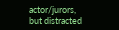actor/jurors, but distracted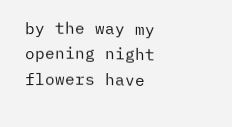by the way my opening night flowers have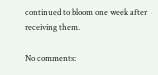continued to bloom one week after receiving them.

No comments: